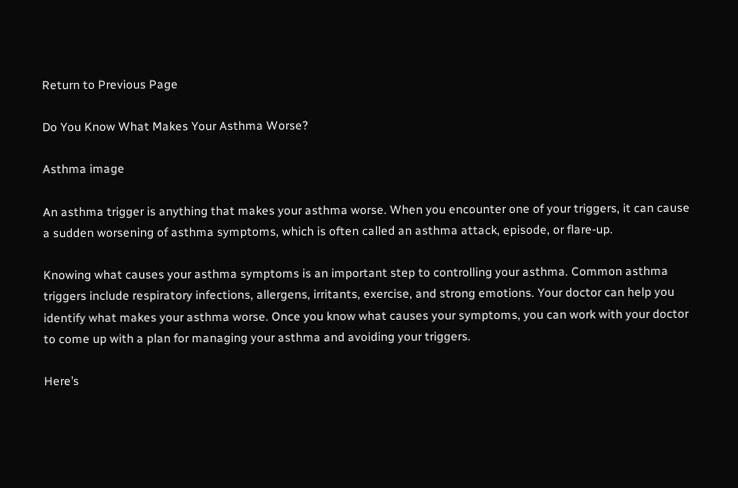Return to Previous Page

Do You Know What Makes Your Asthma Worse?

Asthma image

An asthma trigger is anything that makes your asthma worse. When you encounter one of your triggers, it can cause a sudden worsening of asthma symptoms, which is often called an asthma attack, episode, or flare-up.

Knowing what causes your asthma symptoms is an important step to controlling your asthma. Common asthma triggers include respiratory infections, allergens, irritants, exercise, and strong emotions. Your doctor can help you identify what makes your asthma worse. Once you know what causes your symptoms, you can work with your doctor to come up with a plan for managing your asthma and avoiding your triggers.

Here’s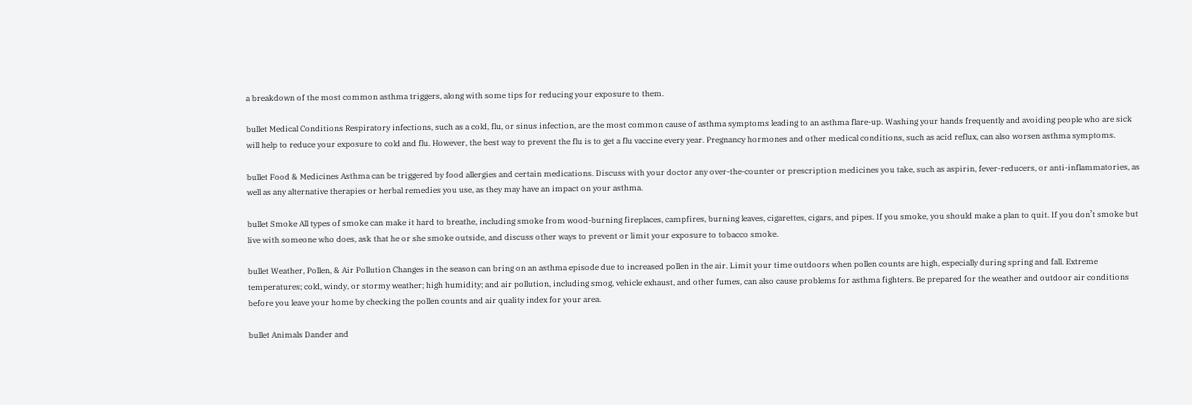a breakdown of the most common asthma triggers, along with some tips for reducing your exposure to them.

bullet Medical Conditions Respiratory infections, such as a cold, flu, or sinus infection, are the most common cause of asthma symptoms leading to an asthma flare-up. Washing your hands frequently and avoiding people who are sick will help to reduce your exposure to cold and flu. However, the best way to prevent the flu is to get a flu vaccine every year. Pregnancy hormones and other medical conditions, such as acid reflux, can also worsen asthma symptoms.

bullet Food & Medicines Asthma can be triggered by food allergies and certain medications. Discuss with your doctor any over-the-counter or prescription medicines you take, such as aspirin, fever-reducers, or anti-inflammatories, as well as any alternative therapies or herbal remedies you use, as they may have an impact on your asthma.

bullet Smoke All types of smoke can make it hard to breathe, including smoke from wood-burning fireplaces, campfires, burning leaves, cigarettes, cigars, and pipes. If you smoke, you should make a plan to quit. If you don’t smoke but live with someone who does, ask that he or she smoke outside, and discuss other ways to prevent or limit your exposure to tobacco smoke.

bullet Weather, Pollen, & Air Pollution Changes in the season can bring on an asthma episode due to increased pollen in the air. Limit your time outdoors when pollen counts are high, especially during spring and fall. Extreme temperatures; cold, windy, or stormy weather; high humidity; and air pollution, including smog, vehicle exhaust, and other fumes, can also cause problems for asthma fighters. Be prepared for the weather and outdoor air conditions before you leave your home by checking the pollen counts and air quality index for your area.

bullet Animals Dander and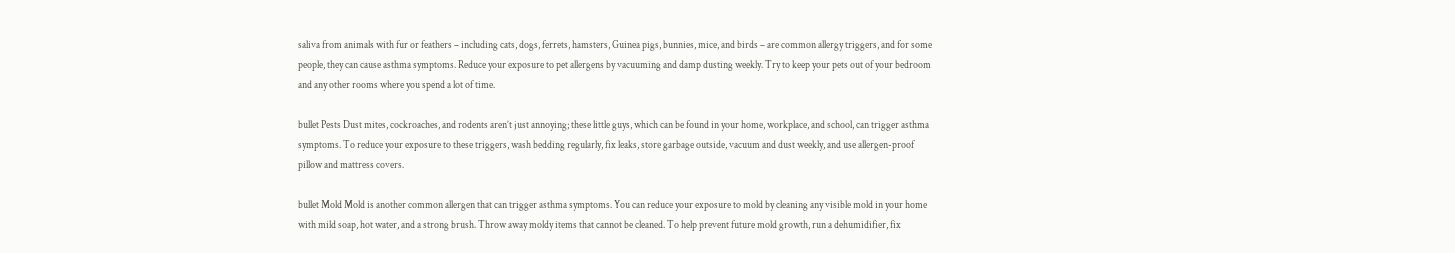saliva from animals with fur or feathers – including cats, dogs, ferrets, hamsters, Guinea pigs, bunnies, mice, and birds – are common allergy triggers, and for some people, they can cause asthma symptoms. Reduce your exposure to pet allergens by vacuuming and damp dusting weekly. Try to keep your pets out of your bedroom and any other rooms where you spend a lot of time.

bullet Pests Dust mites, cockroaches, and rodents aren’t just annoying; these little guys, which can be found in your home, workplace, and school, can trigger asthma symptoms. To reduce your exposure to these triggers, wash bedding regularly, fix leaks, store garbage outside, vacuum and dust weekly, and use allergen-proof pillow and mattress covers.

bullet Mold Mold is another common allergen that can trigger asthma symptoms. You can reduce your exposure to mold by cleaning any visible mold in your home with mild soap, hot water, and a strong brush. Throw away moldy items that cannot be cleaned. To help prevent future mold growth, run a dehumidifier, fix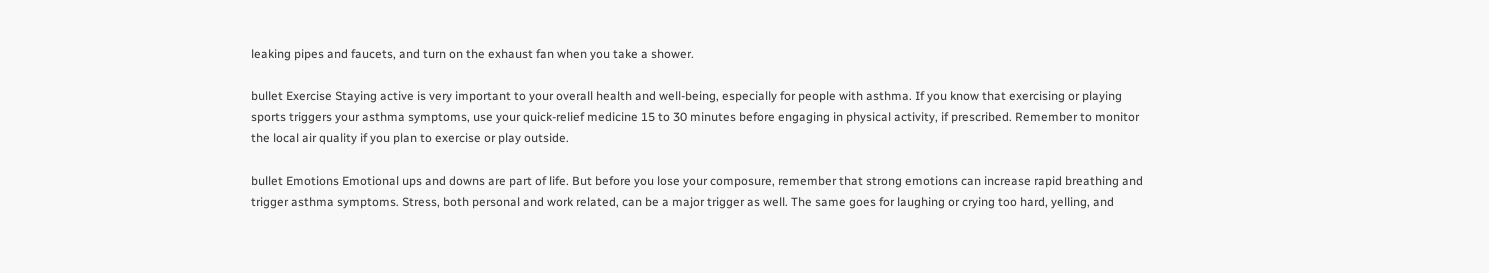leaking pipes and faucets, and turn on the exhaust fan when you take a shower.

bullet Exercise Staying active is very important to your overall health and well-being, especially for people with asthma. If you know that exercising or playing sports triggers your asthma symptoms, use your quick-relief medicine 15 to 30 minutes before engaging in physical activity, if prescribed. Remember to monitor the local air quality if you plan to exercise or play outside.

bullet Emotions Emotional ups and downs are part of life. But before you lose your composure, remember that strong emotions can increase rapid breathing and trigger asthma symptoms. Stress, both personal and work related, can be a major trigger as well. The same goes for laughing or crying too hard, yelling, and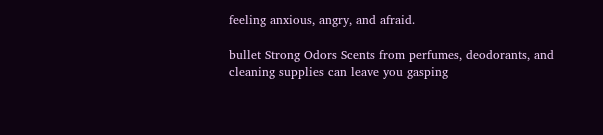feeling anxious, angry, and afraid.

bullet Strong Odors Scents from perfumes, deodorants, and cleaning supplies can leave you gasping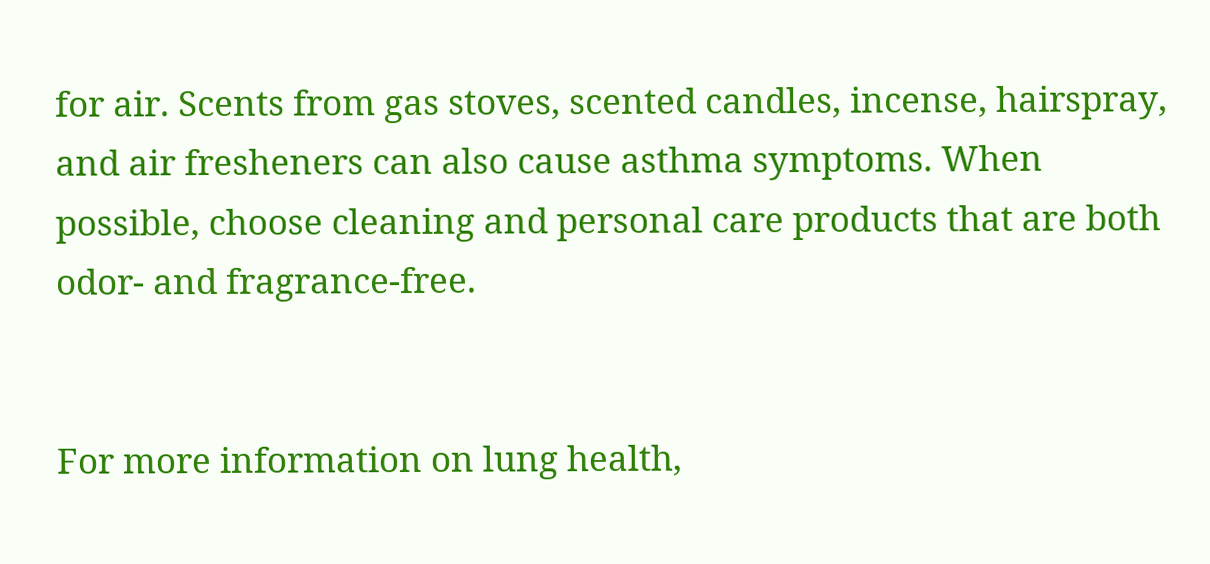for air. Scents from gas stoves, scented candles, incense, hairspray, and air fresheners can also cause asthma symptoms. When possible, choose cleaning and personal care products that are both odor- and fragrance-free.


For more information on lung health,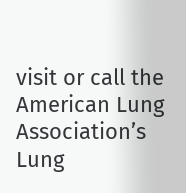visit or call the American Lung Association’s Lung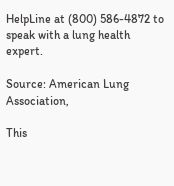HelpLine at (800) 586-4872 to speak with a lung health expert.

Source: American Lung Association,

This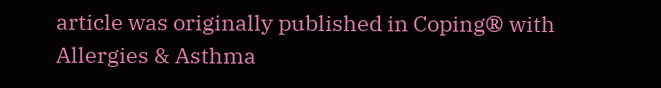article was originally published in Coping® with Allergies & Asthma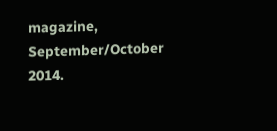magazine, September/October 2014.